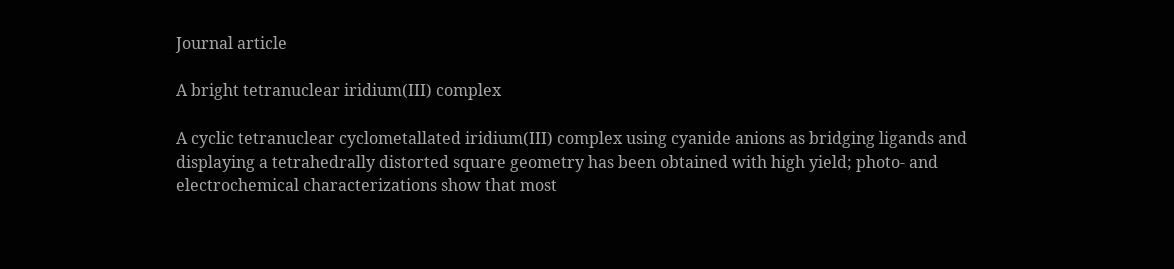Journal article

A bright tetranuclear iridium(III) complex

A cyclic tetranuclear cyclometallated iridium(III) complex using cyanide anions as bridging ligands and displaying a tetrahedrally distorted square geometry has been obtained with high yield; photo- and electrochemical characterizations show that most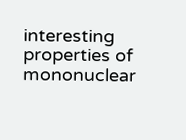interesting properties of mononuclear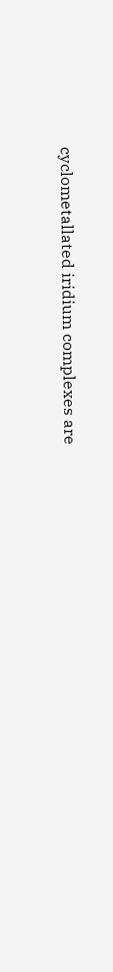cyclometallated iridium complexes are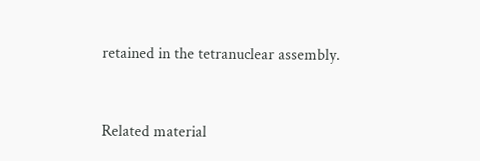retained in the tetranuclear assembly.


Related material